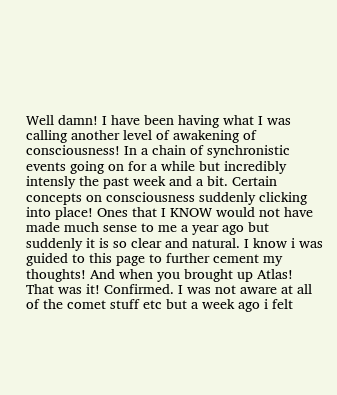Well damn! I have been having what I was calling another level of awakening of consciousness! In a chain of synchronistic events going on for a while but incredibly intensly the past week and a bit. Certain concepts on consciousness suddenly clicking into place! Ones that I KNOW would not have made much sense to me a year ago but suddenly it is so clear and natural. I know i was guided to this page to further cement my thoughts! And when you brought up Atlas! That was it! Confirmed. I was not aware at all of the comet stuff etc but a week ago i felt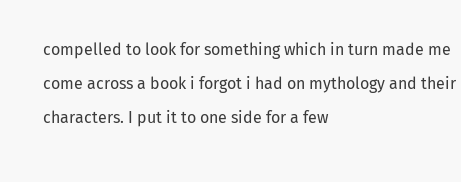compelled to look for something which in turn made me come across a book i forgot i had on mythology and their characters. I put it to one side for a few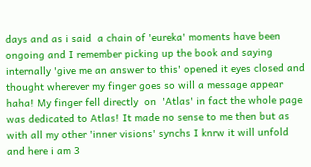days and as i said  a chain of 'eureka' moments have been ongoing and I remember picking up the book and saying internally 'give me an answer to this' opened it eyes closed and thought wherever my finger goes so will a message appear haha! My finger fell directly  on  'Atlas' in fact the whole page was dedicated to Atlas! It made no sense to me then but as with all my other 'inner visions' synchs I knrw it will unfold and here i am 3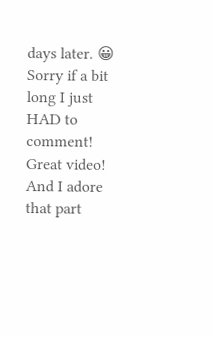days later. 😀 Sorry if a bit long I just HAD to comment! Great video! And I adore that part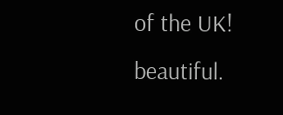of the UK! beautiful.